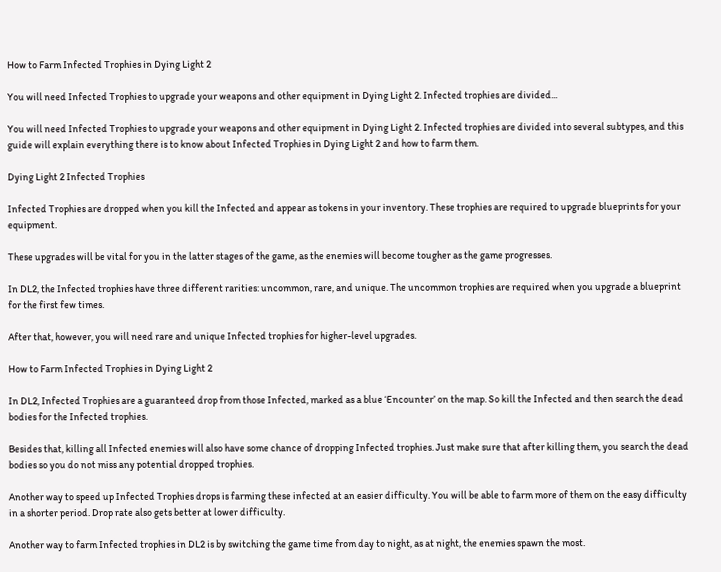How to Farm Infected Trophies in Dying Light 2

You will need Infected Trophies to upgrade your weapons and other equipment in Dying Light 2. Infected trophies are divided...

You will need Infected Trophies to upgrade your weapons and other equipment in Dying Light 2. Infected trophies are divided into several subtypes, and this guide will explain everything there is to know about Infected Trophies in Dying Light 2 and how to farm them.

Dying Light 2 Infected Trophies

Infected Trophies are dropped when you kill the Infected and appear as tokens in your inventory. These trophies are required to upgrade blueprints for your equipment.

These upgrades will be vital for you in the latter stages of the game, as the enemies will become tougher as the game progresses.

In DL2, the Infected trophies have three different rarities: uncommon, rare, and unique. The uncommon trophies are required when you upgrade a blueprint for the first few times.

After that, however, you will need rare and unique Infected trophies for higher-level upgrades.

How to Farm Infected Trophies in Dying Light 2

In DL2, Infected Trophies are a guaranteed drop from those Infected, marked as a blue ‘Encounter’ on the map. So kill the Infected and then search the dead bodies for the Infected trophies.

Besides that, killing all Infected enemies will also have some chance of dropping Infected trophies. Just make sure that after killing them, you search the dead bodies so you do not miss any potential dropped trophies.

Another way to speed up Infected Trophies drops is farming these infected at an easier difficulty. You will be able to farm more of them on the easy difficulty in a shorter period. Drop rate also gets better at lower difficulty.

Another way to farm Infected trophies in DL2 is by switching the game time from day to night, as at night, the enemies spawn the most.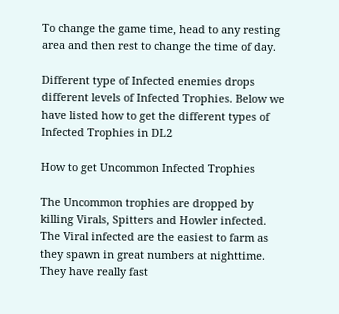To change the game time, head to any resting area and then rest to change the time of day.

Different type of Infected enemies drops different levels of Infected Trophies. Below we have listed how to get the different types of Infected Trophies in DL2

How to get Uncommon Infected Trophies

The Uncommon trophies are dropped by killing Virals, Spitters and Howler infected. The Viral infected are the easiest to farm as they spawn in great numbers at nighttime. They have really fast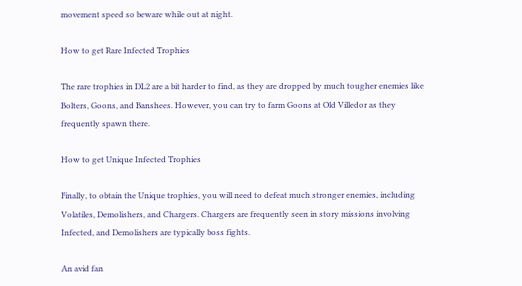movement speed so beware while out at night.

How to get Rare Infected Trophies

The rare trophies in DL2 are a bit harder to find, as they are dropped by much tougher enemies like Bolters, Goons, and Banshees. However, you can try to farm Goons at Old Villedor as they frequently spawn there.

How to get Unique Infected Trophies

Finally, to obtain the Unique trophies, you will need to defeat much stronger enemies, including Volatiles, Demolishers, and Chargers. Chargers are frequently seen in story missions involving Infected, and Demolishers are typically boss fights.

An avid fan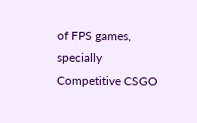of FPS games, specially Competitive CSGO